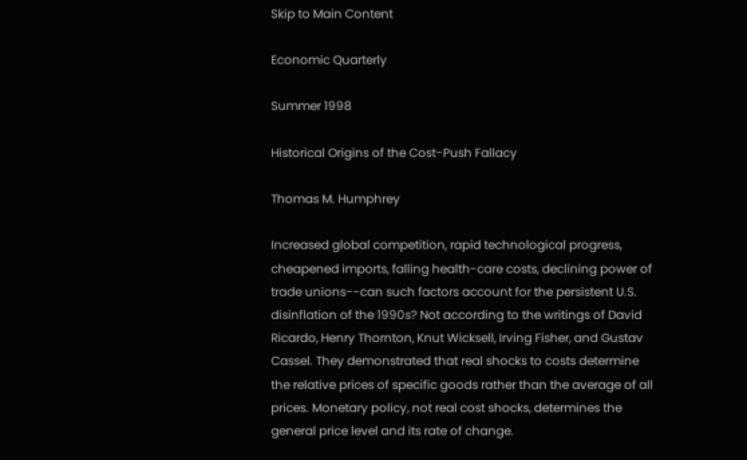Skip to Main Content

Economic Quarterly

Summer 1998

Historical Origins of the Cost-Push Fallacy

Thomas M. Humphrey

Increased global competition, rapid technological progress, cheapened imports, falling health-care costs, declining power of trade unions--can such factors account for the persistent U.S. disinflation of the 1990s? Not according to the writings of David Ricardo, Henry Thornton, Knut Wicksell, Irving Fisher, and Gustav Cassel. They demonstrated that real shocks to costs determine the relative prices of specific goods rather than the average of all prices. Monetary policy, not real cost shocks, determines the general price level and its rate of change.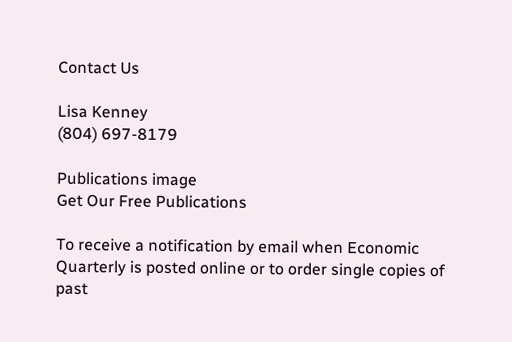Contact Us

Lisa Kenney
(804) 697-8179

Publications image
Get Our Free Publications

To receive a notification by email when Economic Quarterly is posted online or to order single copies of past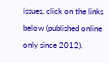issues, click on the links below (published online only since 2012).